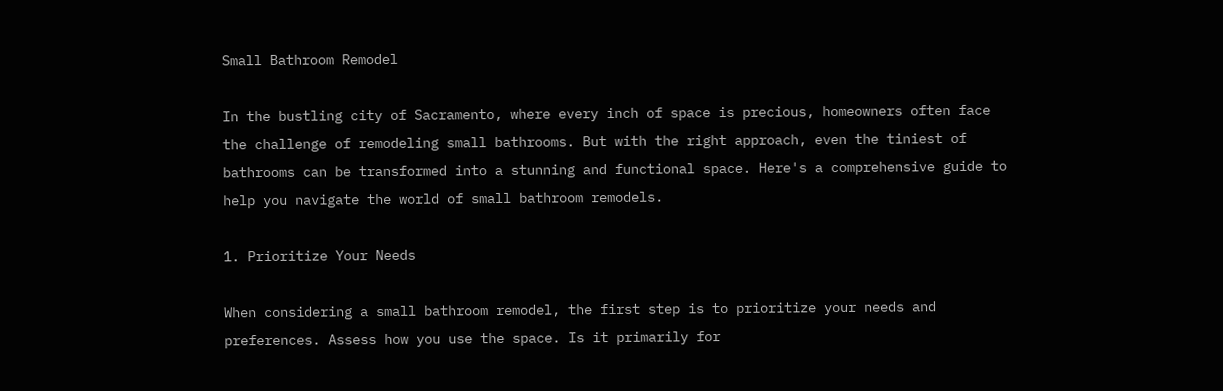Small Bathroom Remodel

In the bustling city of Sacramento, where every inch of space is precious, homeowners often face the challenge of remodeling small bathrooms. But with the right approach, even the tiniest of bathrooms can be transformed into a stunning and functional space. Here's a comprehensive guide to help you navigate the world of small bathroom remodels.

1. Prioritize Your Needs

When considering a small bathroom remodel, the first step is to prioritize your needs and preferences. Assess how you use the space. Is it primarily for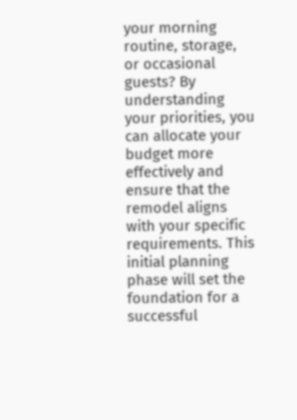your morning routine, storage, or occasional guests? By understanding your priorities, you can allocate your budget more effectively and ensure that the remodel aligns with your specific requirements. This initial planning phase will set the foundation for a successful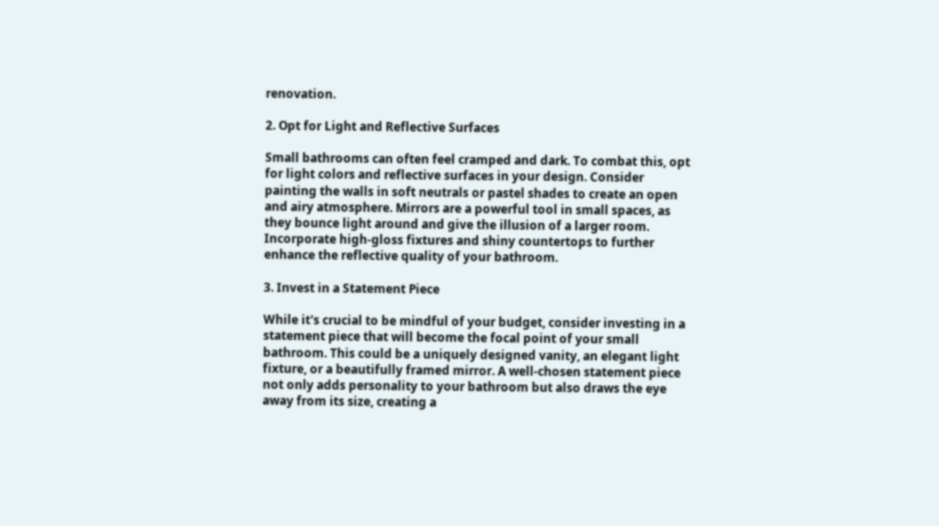renovation.

2. Opt for Light and Reflective Surfaces

Small bathrooms can often feel cramped and dark. To combat this, opt for light colors and reflective surfaces in your design. Consider painting the walls in soft neutrals or pastel shades to create an open and airy atmosphere. Mirrors are a powerful tool in small spaces, as they bounce light around and give the illusion of a larger room. Incorporate high-gloss fixtures and shiny countertops to further enhance the reflective quality of your bathroom.

3. Invest in a Statement Piece

While it's crucial to be mindful of your budget, consider investing in a statement piece that will become the focal point of your small bathroom. This could be a uniquely designed vanity, an elegant light fixture, or a beautifully framed mirror. A well-chosen statement piece not only adds personality to your bathroom but also draws the eye away from its size, creating a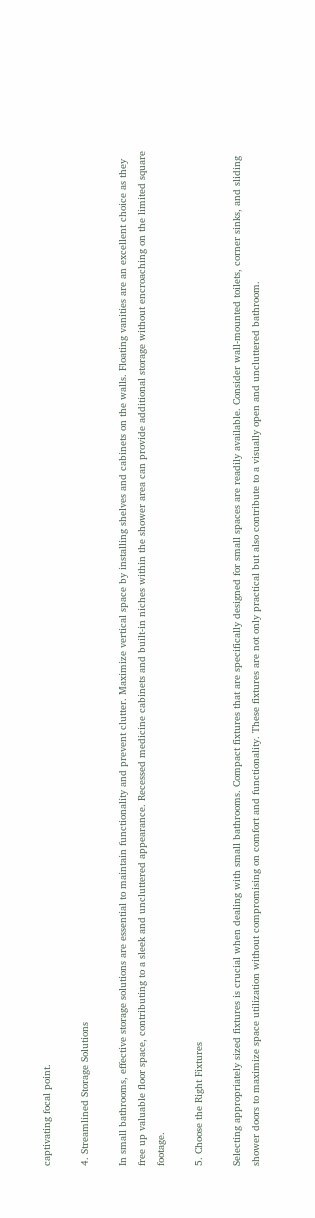captivating focal point.

4. Streamlined Storage Solutions

In small bathrooms, effective storage solutions are essential to maintain functionality and prevent clutter. Maximize vertical space by installing shelves and cabinets on the walls. Floating vanities are an excellent choice as they free up valuable floor space, contributing to a sleek and uncluttered appearance. Recessed medicine cabinets and built-in niches within the shower area can provide additional storage without encroaching on the limited square footage.

5. Choose the Right Fixtures

Selecting appropriately sized fixtures is crucial when dealing with small bathrooms. Compact fixtures that are specifically designed for small spaces are readily available. Consider wall-mounted toilets, corner sinks, and sliding shower doors to maximize space utilization without compromising on comfort and functionality. These fixtures are not only practical but also contribute to a visually open and uncluttered bathroom.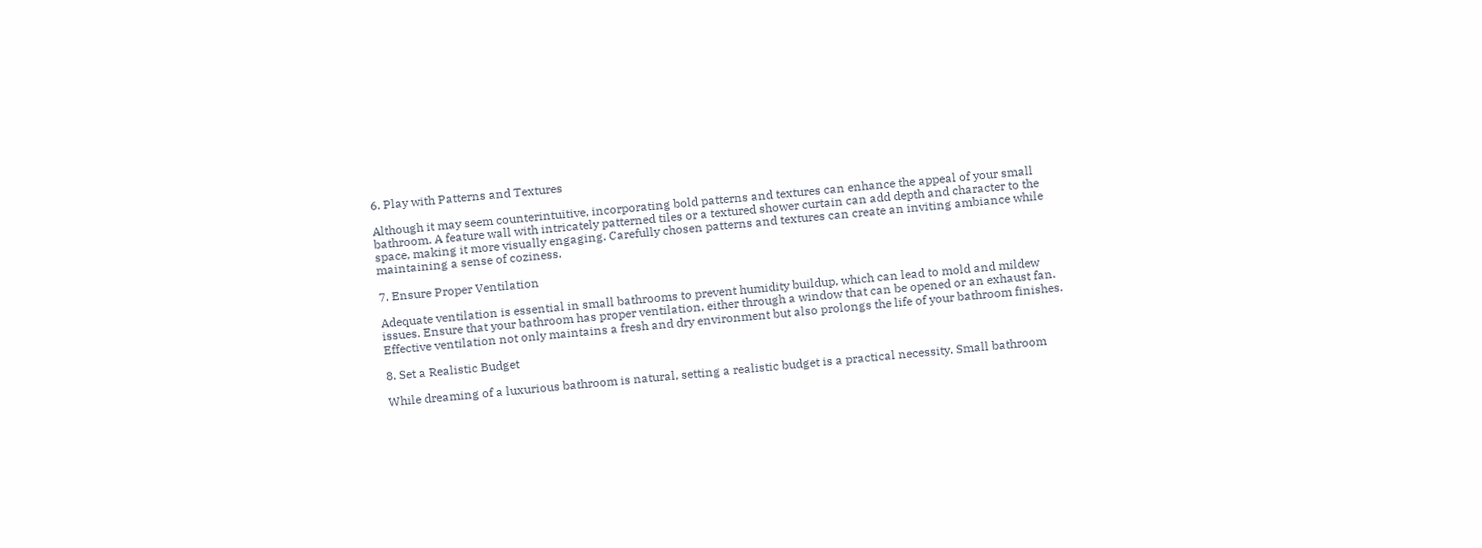6. Play with Patterns and Textures

Although it may seem counterintuitive, incorporating bold patterns and textures can enhance the appeal of your small bathroom. A feature wall with intricately patterned tiles or a textured shower curtain can add depth and character to the space, making it more visually engaging. Carefully chosen patterns and textures can create an inviting ambiance while maintaining a sense of coziness.

7. Ensure Proper Ventilation

Adequate ventilation is essential in small bathrooms to prevent humidity buildup, which can lead to mold and mildew issues. Ensure that your bathroom has proper ventilation, either through a window that can be opened or an exhaust fan. Effective ventilation not only maintains a fresh and dry environment but also prolongs the life of your bathroom finishes.

8. Set a Realistic Budget

While dreaming of a luxurious bathroom is natural, setting a realistic budget is a practical necessity. Small bathroom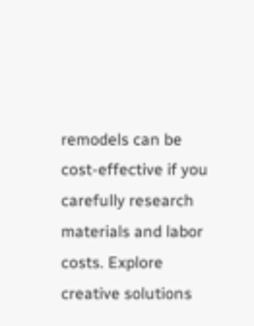remodels can be cost-effective if you carefully research materials and labor costs. Explore creative solutions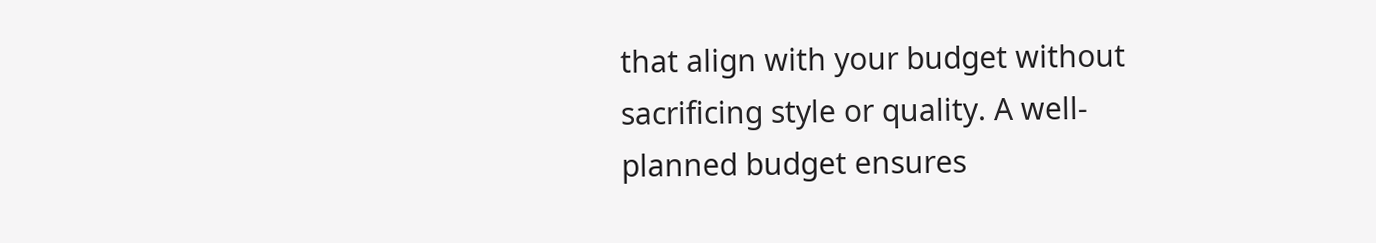that align with your budget without sacrificing style or quality. A well-planned budget ensures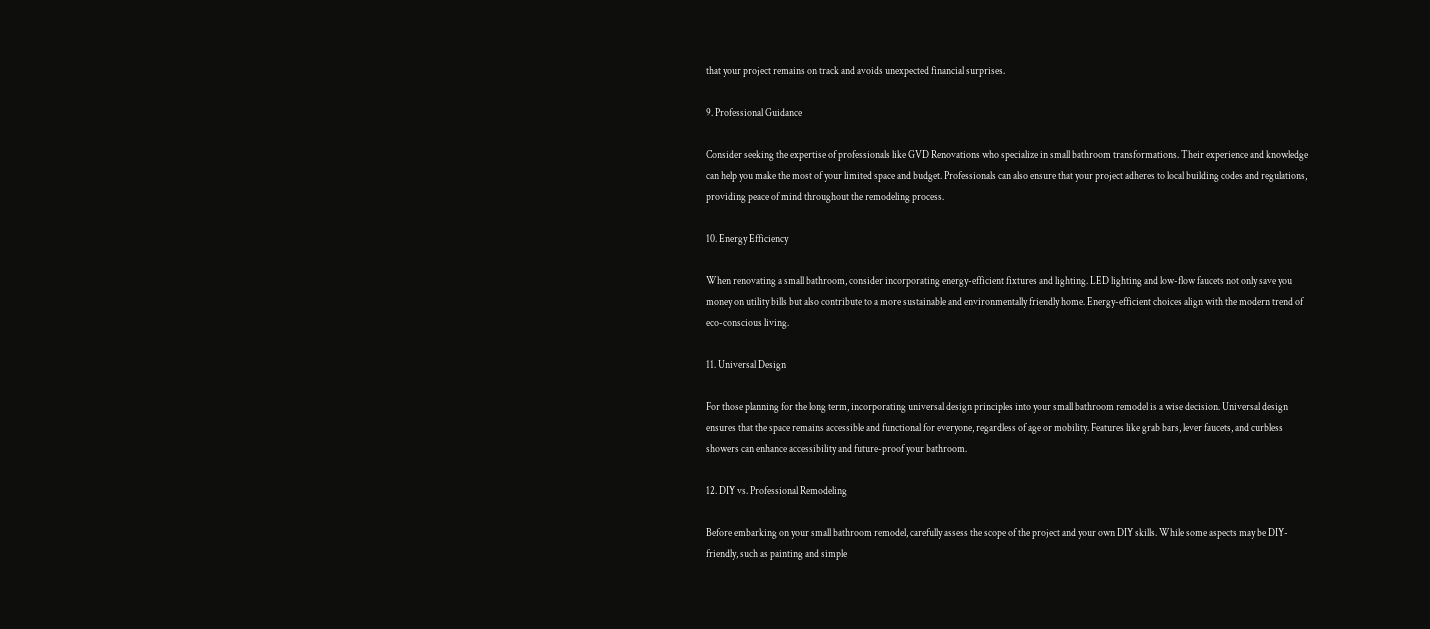that your project remains on track and avoids unexpected financial surprises.

9. Professional Guidance

Consider seeking the expertise of professionals like GVD Renovations who specialize in small bathroom transformations. Their experience and knowledge can help you make the most of your limited space and budget. Professionals can also ensure that your project adheres to local building codes and regulations, providing peace of mind throughout the remodeling process.

10. Energy Efficiency

When renovating a small bathroom, consider incorporating energy-efficient fixtures and lighting. LED lighting and low-flow faucets not only save you money on utility bills but also contribute to a more sustainable and environmentally friendly home. Energy-efficient choices align with the modern trend of eco-conscious living.

11. Universal Design

For those planning for the long term, incorporating universal design principles into your small bathroom remodel is a wise decision. Universal design ensures that the space remains accessible and functional for everyone, regardless of age or mobility. Features like grab bars, lever faucets, and curbless showers can enhance accessibility and future-proof your bathroom.

12. DIY vs. Professional Remodeling

Before embarking on your small bathroom remodel, carefully assess the scope of the project and your own DIY skills. While some aspects may be DIY-friendly, such as painting and simple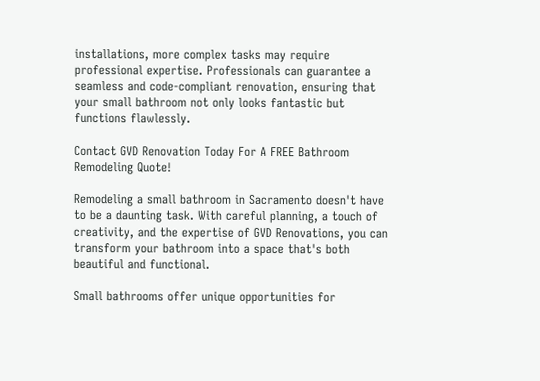installations, more complex tasks may require professional expertise. Professionals can guarantee a seamless and code-compliant renovation, ensuring that your small bathroom not only looks fantastic but functions flawlessly.

Contact GVD Renovation Today For A FREE Bathroom Remodeling Quote!

Remodeling a small bathroom in Sacramento doesn't have to be a daunting task. With careful planning, a touch of creativity, and the expertise of GVD Renovations, you can transform your bathroom into a space that's both beautiful and functional.

Small bathrooms offer unique opportunities for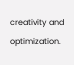creativity and optimization.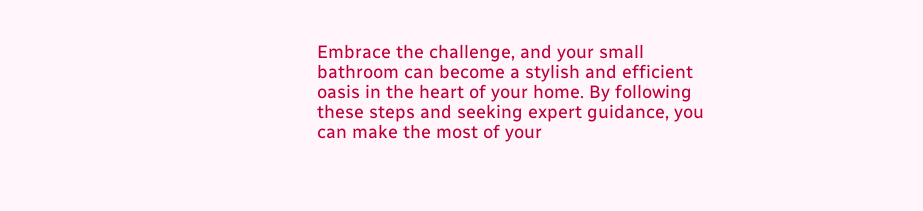Embrace the challenge, and your small bathroom can become a stylish and efficient oasis in the heart of your home. By following these steps and seeking expert guidance, you can make the most of your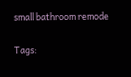small bathroom remode

Tags: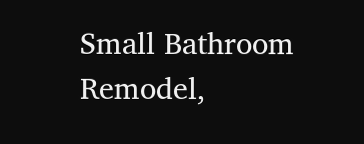Small Bathroom Remodel,